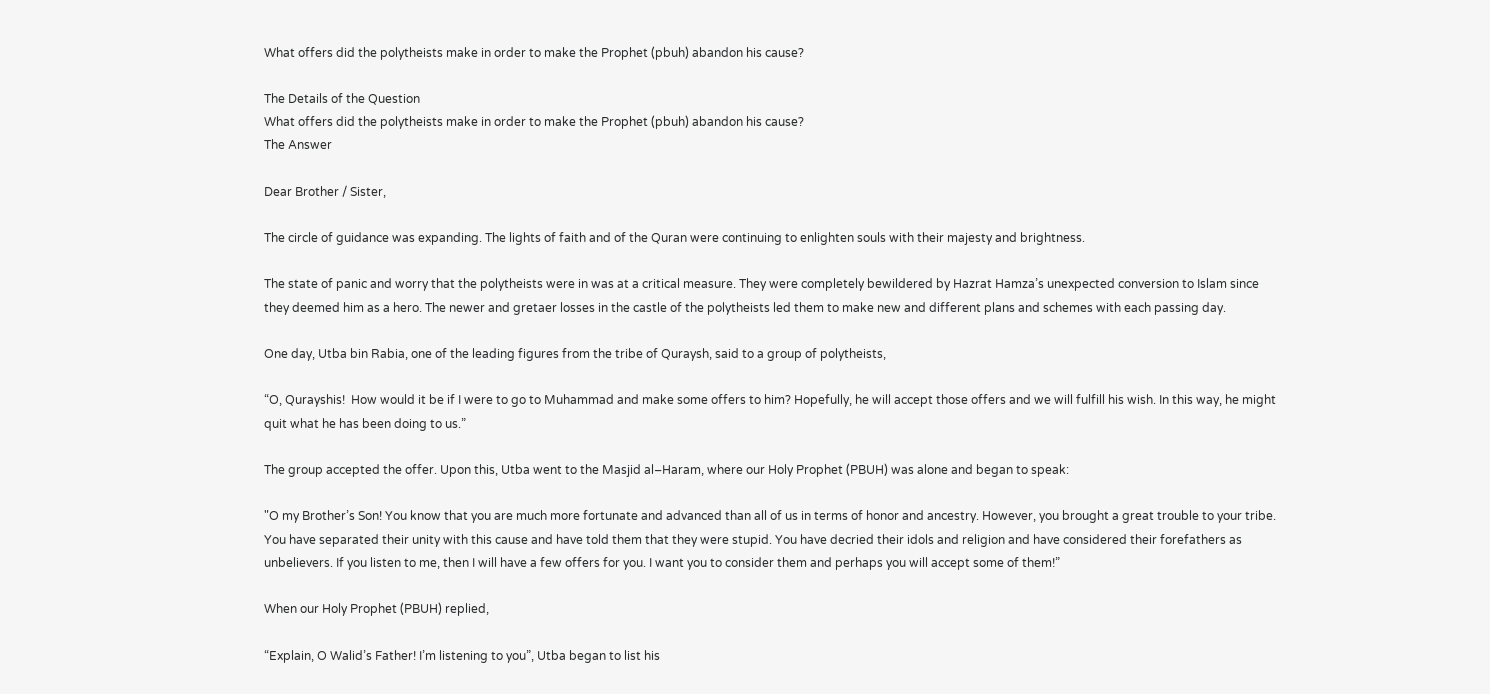What offers did the polytheists make in order to make the Prophet (pbuh) abandon his cause?

The Details of the Question
What offers did the polytheists make in order to make the Prophet (pbuh) abandon his cause?
The Answer

Dear Brother / Sister,

The circle of guidance was expanding. The lights of faith and of the Quran were continuing to enlighten souls with their majesty and brightness.

The state of panic and worry that the polytheists were in was at a critical measure. They were completely bewildered by Hazrat Hamza’s unexpected conversion to Islam since they deemed him as a hero. The newer and gretaer losses in the castle of the polytheists led them to make new and different plans and schemes with each passing day.

One day, Utba bin Rabia, one of the leading figures from the tribe of Quraysh, said to a group of polytheists,

“O, Qurayshis!  How would it be if I were to go to Muhammad and make some offers to him? Hopefully, he will accept those offers and we will fulfill his wish. In this way, he might quit what he has been doing to us.”

The group accepted the offer. Upon this, Utba went to the Masjid al–Haram, where our Holy Prophet (PBUH) was alone and began to speak:

"O my Brother’s Son! You know that you are much more fortunate and advanced than all of us in terms of honor and ancestry. However, you brought a great trouble to your tribe. You have separated their unity with this cause and have told them that they were stupid. You have decried their idols and religion and have considered their forefathers as unbelievers. If you listen to me, then I will have a few offers for you. I want you to consider them and perhaps you will accept some of them!”

When our Holy Prophet (PBUH) replied,

“Explain, O Walid’s Father! I’m listening to you”, Utba began to list his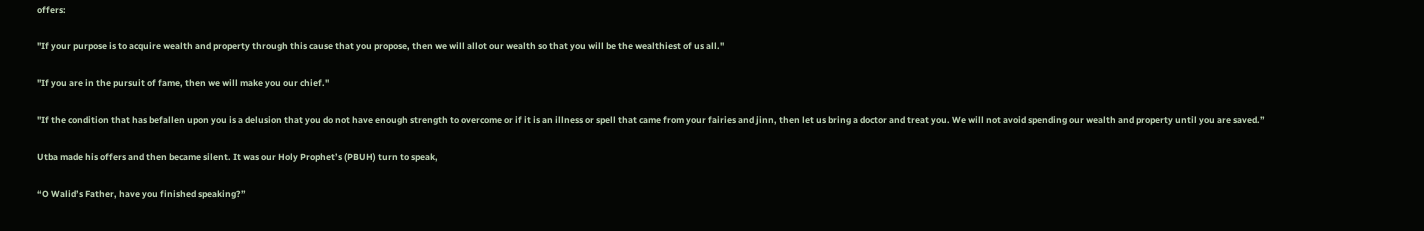offers:

"If your purpose is to acquire wealth and property through this cause that you propose, then we will allot our wealth so that you will be the wealthiest of us all."

"If you are in the pursuit of fame, then we will make you our chief."

"If the condition that has befallen upon you is a delusion that you do not have enough strength to overcome or if it is an illness or spell that came from your fairies and jinn, then let us bring a doctor and treat you. We will not avoid spending our wealth and property until you are saved.”

Utba made his offers and then became silent. It was our Holy Prophet’s (PBUH) turn to speak,

“O Walid’s Father, have you finished speaking?”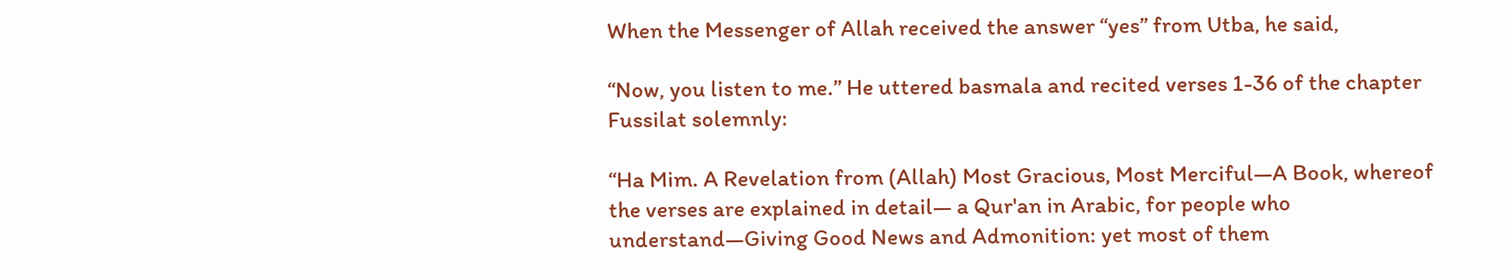When the Messenger of Allah received the answer “yes” from Utba, he said,

“Now, you listen to me.” He uttered basmala and recited verses 1-36 of the chapter Fussilat solemnly:

“Ha Mim. A Revelation from (Allah) Most Gracious, Most Merciful―A Book, whereof the verses are explained in detail― a Qur'an in Arabic, for people who understand―Giving Good News and Admonition: yet most of them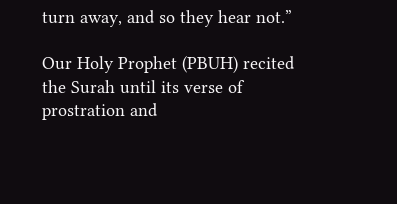turn away, and so they hear not.”

Our Holy Prophet (PBUH) recited the Surah until its verse of prostration and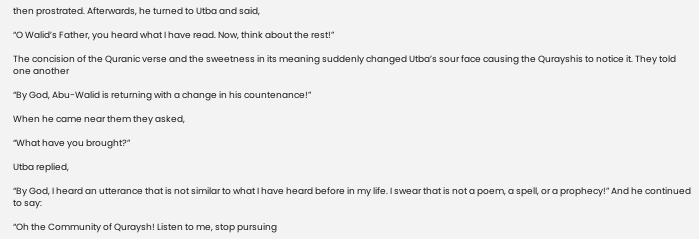then prostrated. Afterwards, he turned to Utba and said,

“O Walid’s Father, you heard what I have read. Now, think about the rest!”

The concision of the Quranic verse and the sweetness in its meaning suddenly changed Utba’s sour face causing the Qurayshis to notice it. They told one another

“By God, Abu-Walid is returning with a change in his countenance!”

When he came near them they asked,

“What have you brought?”

Utba replied,

“By God, I heard an utterance that is not similar to what I have heard before in my life. I swear that is not a poem, a spell, or a prophecy!” And he continued to say:

“Oh the Community of Quraysh! Listen to me, stop pursuing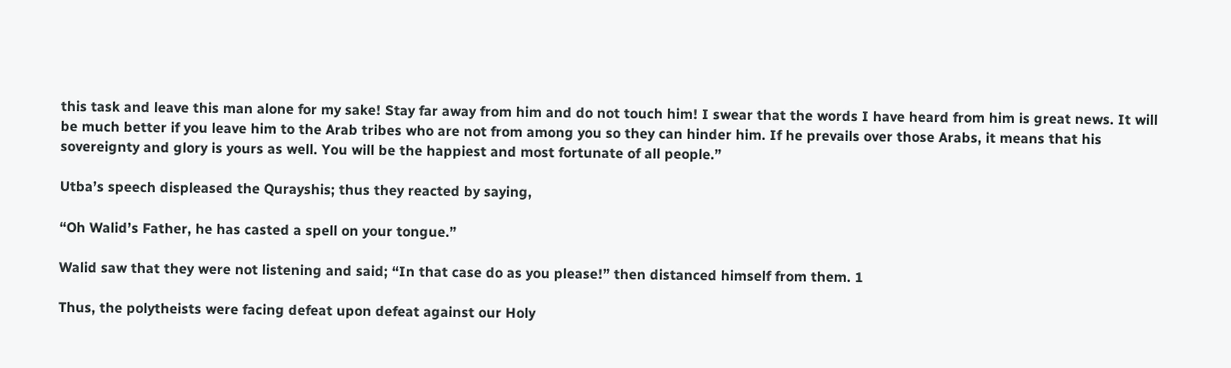this task and leave this man alone for my sake! Stay far away from him and do not touch him! I swear that the words I have heard from him is great news. It will be much better if you leave him to the Arab tribes who are not from among you so they can hinder him. If he prevails over those Arabs, it means that his sovereignty and glory is yours as well. You will be the happiest and most fortunate of all people.”

Utba’s speech displeased the Qurayshis; thus they reacted by saying,

“Oh Walid’s Father, he has casted a spell on your tongue.”

Walid saw that they were not listening and said; “In that case do as you please!” then distanced himself from them. 1

Thus, the polytheists were facing defeat upon defeat against our Holy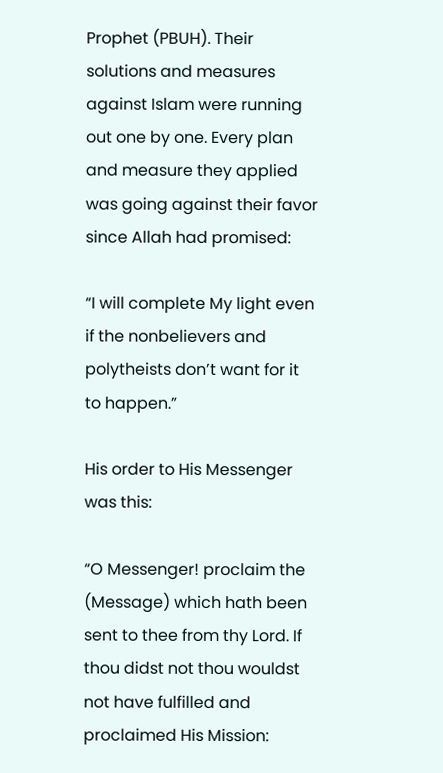Prophet (PBUH). Their solutions and measures against Islam were running out one by one. Every plan and measure they applied was going against their favor since Allah had promised:

“I will complete My light even if the nonbelievers and polytheists don’t want for it to happen.”

His order to His Messenger was this:

“O Messenger! proclaim the (Message) which hath been sent to thee from thy Lord. If thou didst not thou wouldst not have fulfilled and proclaimed His Mission: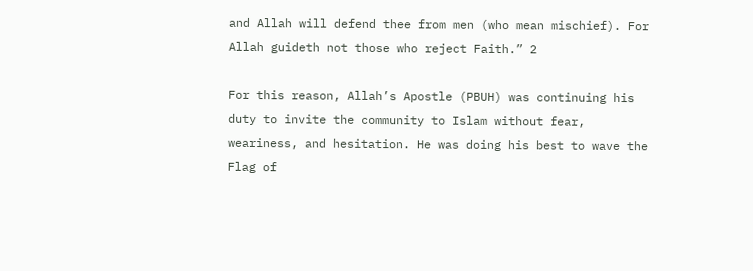and Allah will defend thee from men (who mean mischief). For Allah guideth not those who reject Faith.” 2

For this reason, Allah’s Apostle (PBUH) was continuing his duty to invite the community to Islam without fear, weariness, and hesitation. He was doing his best to wave the Flag of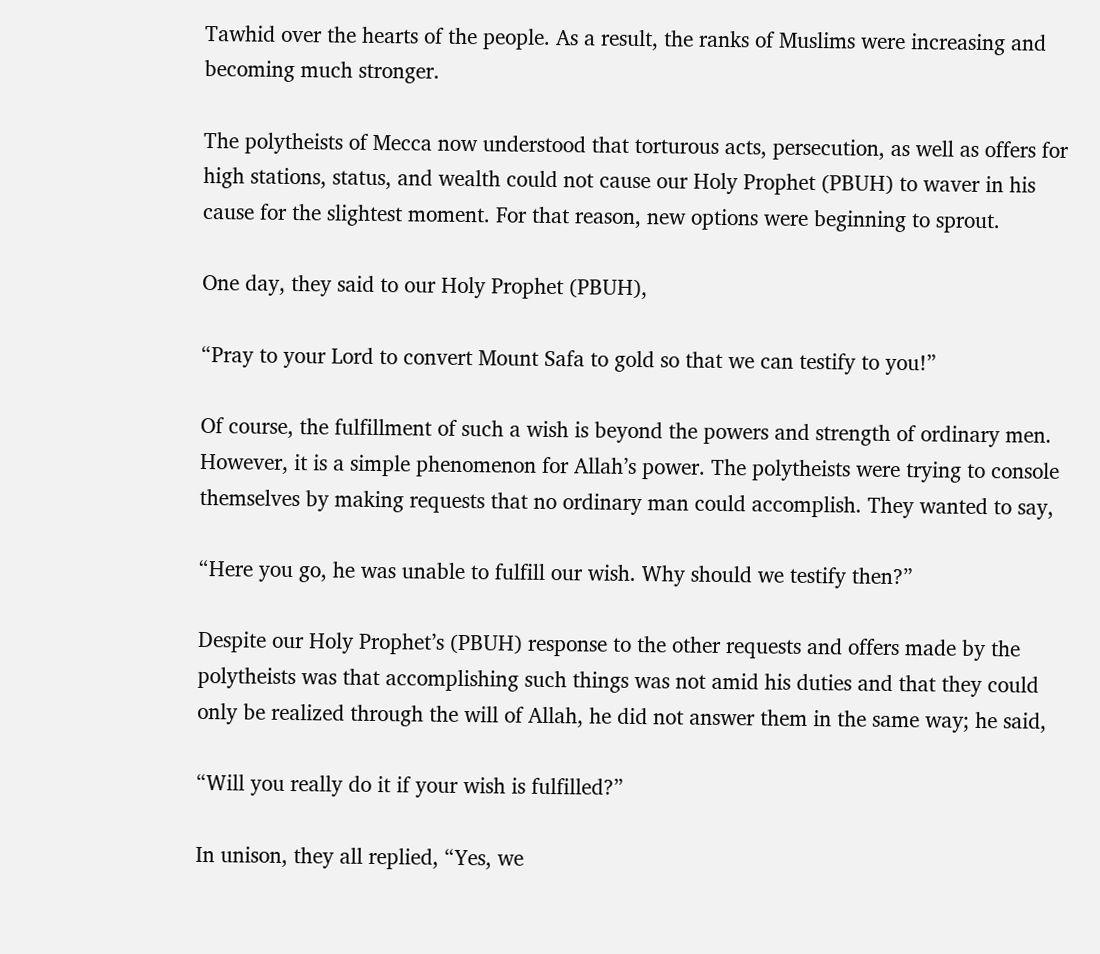Tawhid over the hearts of the people. As a result, the ranks of Muslims were increasing and becoming much stronger.

The polytheists of Mecca now understood that torturous acts, persecution, as well as offers for high stations, status, and wealth could not cause our Holy Prophet (PBUH) to waver in his cause for the slightest moment. For that reason, new options were beginning to sprout.

One day, they said to our Holy Prophet (PBUH),

“Pray to your Lord to convert Mount Safa to gold so that we can testify to you!”

Of course, the fulfillment of such a wish is beyond the powers and strength of ordinary men. However, it is a simple phenomenon for Allah’s power. The polytheists were trying to console themselves by making requests that no ordinary man could accomplish. They wanted to say,

“Here you go, he was unable to fulfill our wish. Why should we testify then?”

Despite our Holy Prophet’s (PBUH) response to the other requests and offers made by the polytheists was that accomplishing such things was not amid his duties and that they could only be realized through the will of Allah, he did not answer them in the same way; he said,

“Will you really do it if your wish is fulfilled?”

In unison, they all replied, “Yes, we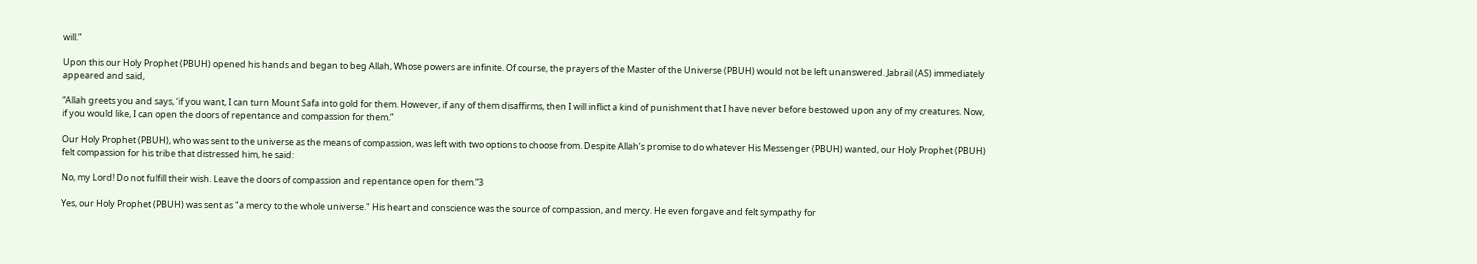will.”

Upon this our Holy Prophet (PBUH) opened his hands and began to beg Allah, Whose powers are infinite. Of course, the prayers of the Master of the Universe (PBUH) would not be left unanswered. Jabrail (AS) immediately appeared and said,

“Allah greets you and says, ‘if you want, I can turn Mount Safa into gold for them. However, if any of them disaffirms, then I will inflict a kind of punishment that I have never before bestowed upon any of my creatures. Now, if you would like, I can open the doors of repentance and compassion for them.”

Our Holy Prophet (PBUH), who was sent to the universe as the means of compassion, was left with two options to choose from. Despite Allah’s promise to do whatever His Messenger (PBUH) wanted, our Holy Prophet (PBUH) felt compassion for his tribe that distressed him, he said:

No, my Lord! Do not fulfill their wish. Leave the doors of compassion and repentance open for them.”3

Yes, our Holy Prophet (PBUH) was sent as "a mercy to the whole universe." His heart and conscience was the source of compassion, and mercy. He even forgave and felt sympathy for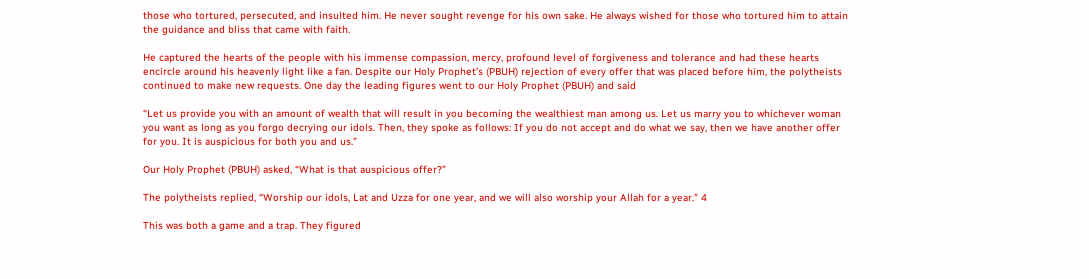those who tortured, persecuted, and insulted him. He never sought revenge for his own sake. He always wished for those who tortured him to attain the guidance and bliss that came with faith.

He captured the hearts of the people with his immense compassion, mercy, profound level of forgiveness and tolerance and had these hearts encircle around his heavenly light like a fan. Despite our Holy Prophet’s (PBUH) rejection of every offer that was placed before him, the polytheists continued to make new requests. One day the leading figures went to our Holy Prophet (PBUH) and said

“Let us provide you with an amount of wealth that will result in you becoming the wealthiest man among us. Let us marry you to whichever woman you want as long as you forgo decrying our idols. Then, they spoke as follows: If you do not accept and do what we say, then we have another offer for you. It is auspicious for both you and us.”

Our Holy Prophet (PBUH) asked, “What is that auspicious offer?”

The polytheists replied, “Worship our idols, Lat and Uzza for one year, and we will also worship your Allah for a year.” 4

This was both a game and a trap. They figured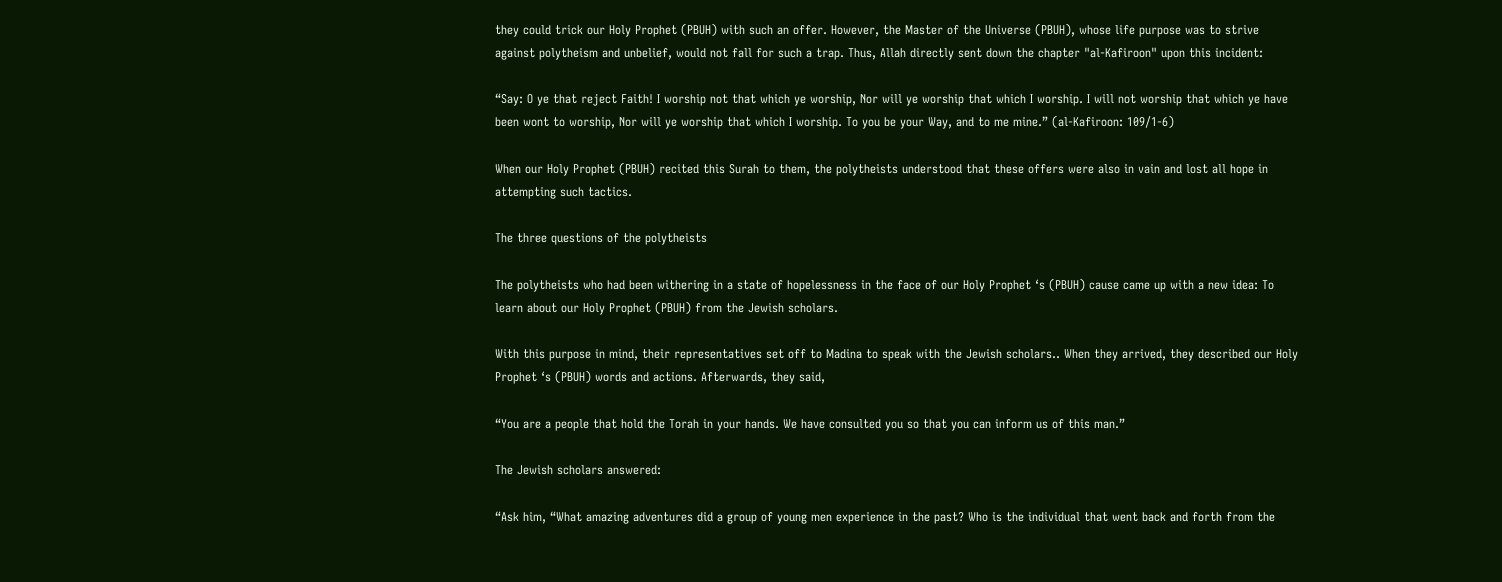they could trick our Holy Prophet (PBUH) with such an offer. However, the Master of the Universe (PBUH), whose life purpose was to strive against polytheism and unbelief, would not fall for such a trap. Thus, Allah directly sent down the chapter "al-Kafiroon" upon this incident:

“Say: O ye that reject Faith! I worship not that which ye worship, Nor will ye worship that which I worship. I will not worship that which ye have been wont to worship, Nor will ye worship that which I worship. To you be your Way, and to me mine.” (al-Kafiroon: 109/1-6)

When our Holy Prophet (PBUH) recited this Surah to them, the polytheists understood that these offers were also in vain and lost all hope in attempting such tactics.

The three questions of the polytheists

The polytheists who had been withering in a state of hopelessness in the face of our Holy Prophet ‘s (PBUH) cause came up with a new idea: To learn about our Holy Prophet (PBUH) from the Jewish scholars.

With this purpose in mind, their representatives set off to Madina to speak with the Jewish scholars.. When they arrived, they described our Holy Prophet ‘s (PBUH) words and actions. Afterwards, they said,

“You are a people that hold the Torah in your hands. We have consulted you so that you can inform us of this man.”

The Jewish scholars answered:

“Ask him, “What amazing adventures did a group of young men experience in the past? Who is the individual that went back and forth from the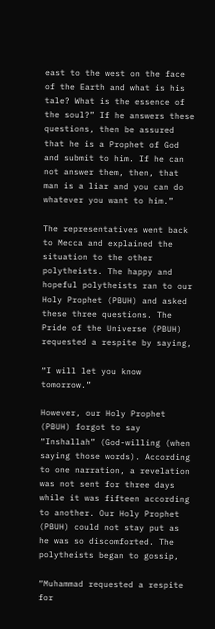east to the west on the face of the Earth and what is his tale? What is the essence of the soul?” If he answers these questions, then be assured that he is a Prophet of God and submit to him. If he can not answer them, then, that man is a liar and you can do whatever you want to him.”

The representatives went back to Mecca and explained the situation to the other polytheists. The happy and hopeful polytheists ran to our Holy Prophet (PBUH) and asked these three questions. The Pride of the Universe (PBUH) requested a respite by saying,

“I will let you know tomorrow.”

However, our Holy Prophet (PBUH) forgot to say “Inshallah” (God-willing (when saying those words). According to one narration, a revelation was not sent for three days while it was fifteen according to another. Our Holy Prophet (PBUH) could not stay put as he was so discomforted. The polytheists began to gossip,

“Muhammad requested a respite for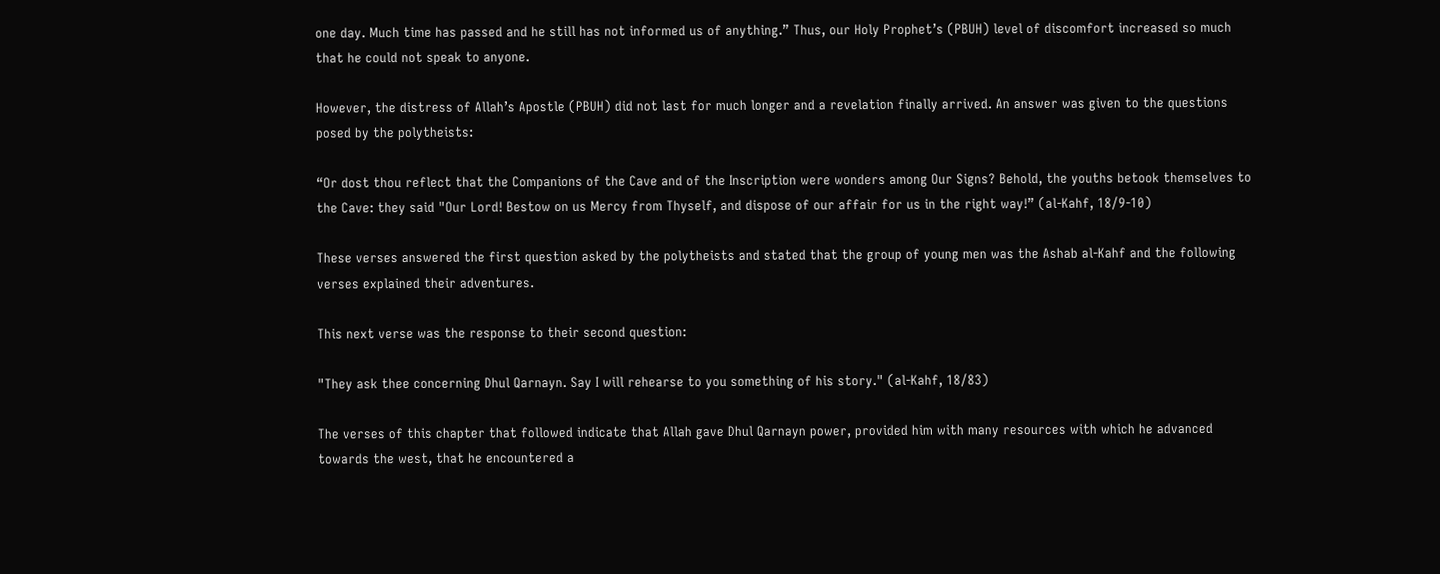one day. Much time has passed and he still has not informed us of anything.” Thus, our Holy Prophet’s (PBUH) level of discomfort increased so much that he could not speak to anyone.

However, the distress of Allah’s Apostle (PBUH) did not last for much longer and a revelation finally arrived. An answer was given to the questions posed by the polytheists:

“Or dost thou reflect that the Companions of the Cave and of the Inscription were wonders among Our Signs? Behold, the youths betook themselves to the Cave: they said "Our Lord! Bestow on us Mercy from Thyself, and dispose of our affair for us in the right way!” (al-Kahf, 18/9-10)

These verses answered the first question asked by the polytheists and stated that the group of young men was the Ashab al-Kahf and the following verses explained their adventures.

This next verse was the response to their second question:

"They ask thee concerning Dhul Qarnayn. Say I will rehearse to you something of his story." (al-Kahf, 18/83)

The verses of this chapter that followed indicate that Allah gave Dhul Qarnayn power, provided him with many resources with which he advanced towards the west, that he encountered a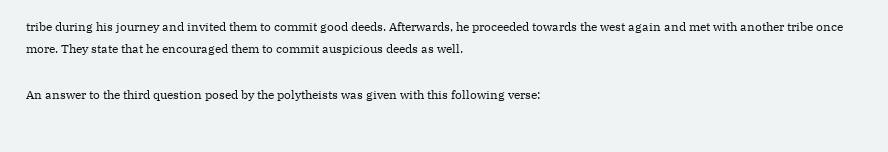tribe during his journey and invited them to commit good deeds. Afterwards, he proceeded towards the west again and met with another tribe once more. They state that he encouraged them to commit auspicious deeds as well.

An answer to the third question posed by the polytheists was given with this following verse: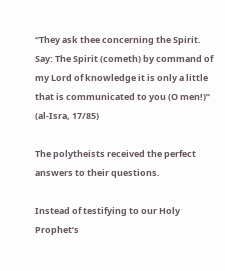“They ask thee concerning the Spirit. Say: The Spirit (cometh) by command of my Lord of knowledge it is only a little that is communicated to you (O men!)” (al-Isra, 17/85)

The polytheists received the perfect answers to their questions.

Instead of testifying to our Holy Prophet’s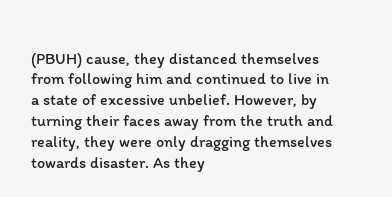(PBUH) cause, they distanced themselves from following him and continued to live in a state of excessive unbelief. However, by turning their faces away from the truth and reality, they were only dragging themselves towards disaster. As they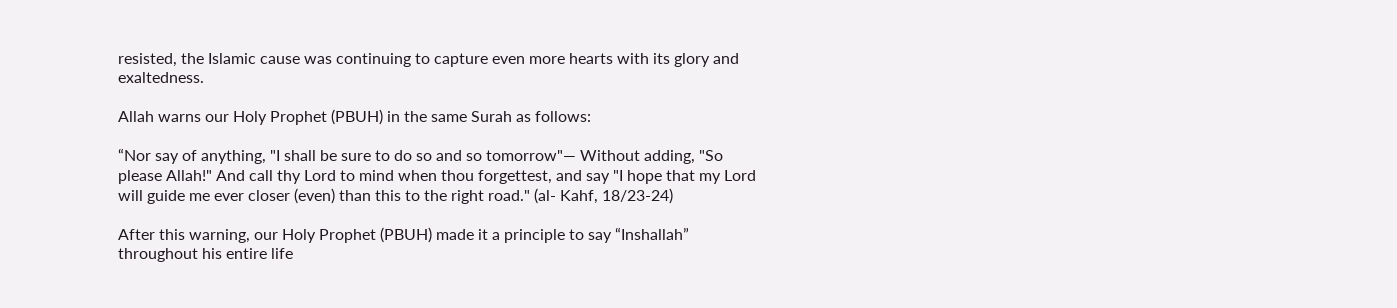resisted, the Islamic cause was continuing to capture even more hearts with its glory and exaltedness.

Allah warns our Holy Prophet (PBUH) in the same Surah as follows:

“Nor say of anything, "I shall be sure to do so and so tomorrow"― Without adding, "So please Allah!" And call thy Lord to mind when thou forgettest, and say "I hope that my Lord will guide me ever closer (even) than this to the right road." (al- Kahf, 18/23-24)

After this warning, our Holy Prophet (PBUH) made it a principle to say “Inshallah” throughout his entire life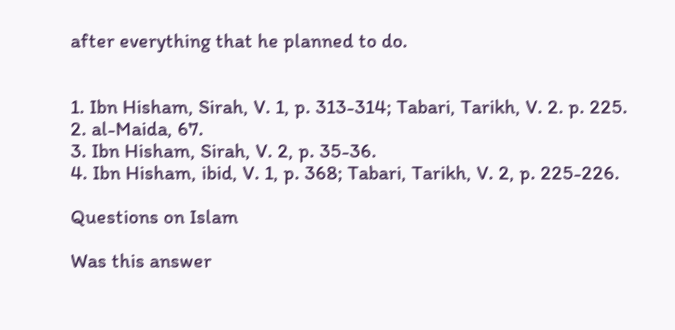after everything that he planned to do.


1. Ibn Hisham, Sirah, V. 1, p. 313-314; Tabari, Tarikh, V. 2. p. 225.
2. al-Maida, 67.
3. Ibn Hisham, Sirah, V. 2, p. 35-36.
4. Ibn Hisham, ibid, V. 1, p. 368; Tabari, Tarikh, V. 2, p. 225-226.

Questions on Islam

Was this answer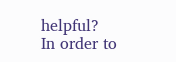helpful?
In order to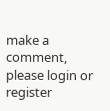make a comment, please login or register